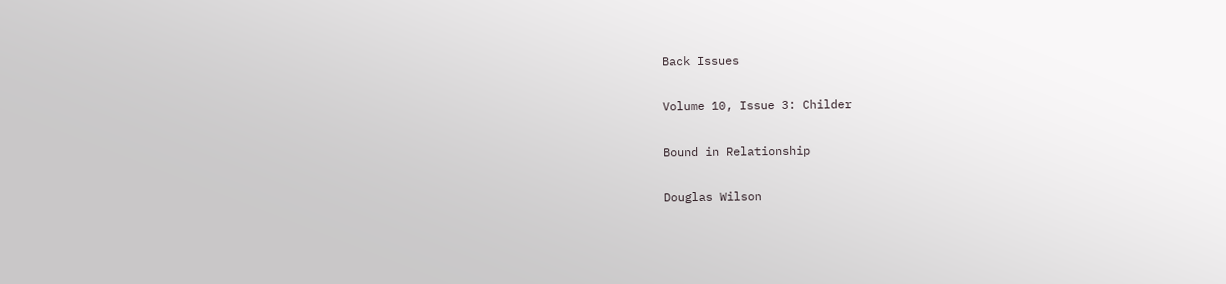Back Issues

Volume 10, Issue 3: Childer

Bound in Relationship

Douglas Wilson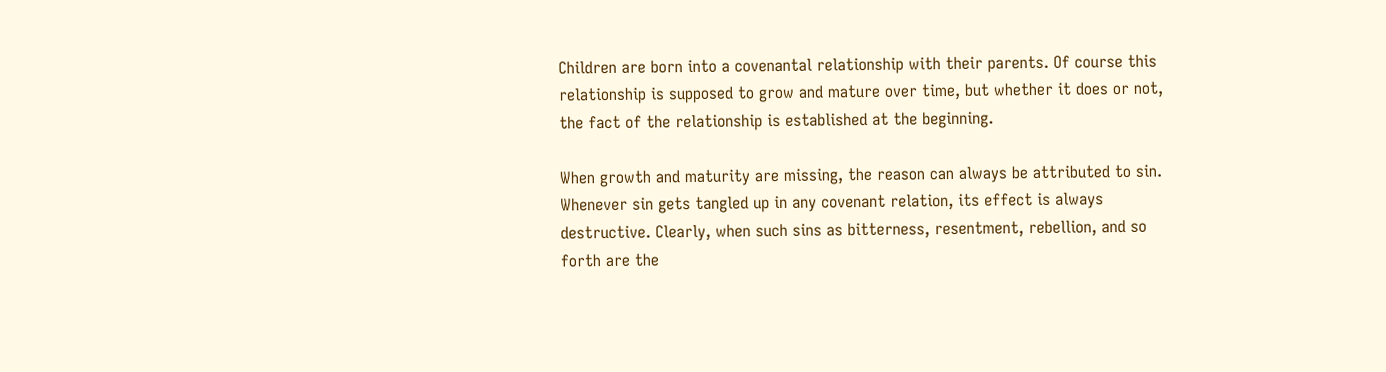Children are born into a covenantal relationship with their parents. Of course this relationship is supposed to grow and mature over time, but whether it does or not, the fact of the relationship is established at the beginning.

When growth and maturity are missing, the reason can always be attributed to sin. Whenever sin gets tangled up in any covenant relation, its effect is always destructive. Clearly, when such sins as bitterness, resentment, rebellion, and so forth are the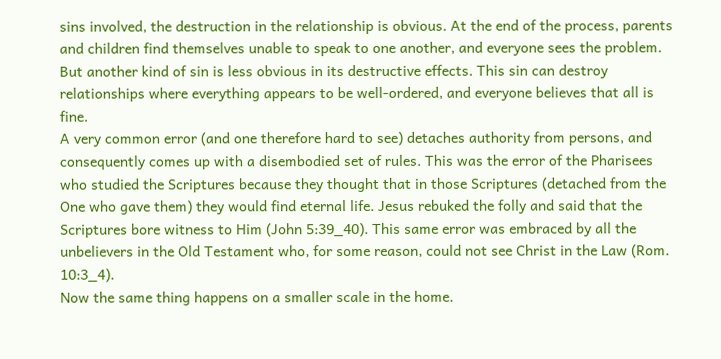sins involved, the destruction in the relationship is obvious. At the end of the process, parents and children find themselves unable to speak to one another, and everyone sees the problem.
But another kind of sin is less obvious in its destructive effects. This sin can destroy relationships where everything appears to be well-ordered, and everyone believes that all is fine.
A very common error (and one therefore hard to see) detaches authority from persons, and consequently comes up with a disembodied set of rules. This was the error of the Pharisees who studied the Scriptures because they thought that in those Scriptures (detached from the One who gave them) they would find eternal life. Jesus rebuked the folly and said that the Scriptures bore witness to Him (John 5:39_40). This same error was embraced by all the unbelievers in the Old Testament who, for some reason, could not see Christ in the Law (Rom. 10:3_4).
Now the same thing happens on a smaller scale in the home.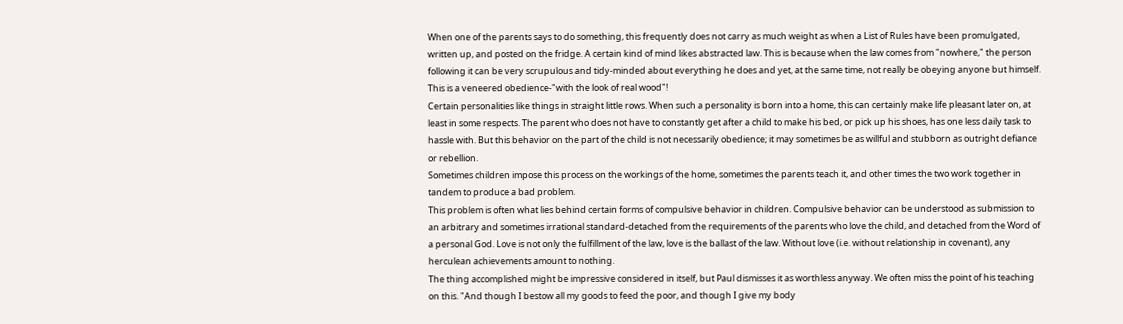When one of the parents says to do something, this frequently does not carry as much weight as when a List of Rules have been promulgated, written up, and posted on the fridge. A certain kind of mind likes abstracted law. This is because when the law comes from "nowhere," the person following it can be very scrupulous and tidy-minded about everything he does and yet, at the same time, not really be obeying anyone but himself. This is a veneered obedience-"with the look of real wood"!
Certain personalities like things in straight little rows. When such a personality is born into a home, this can certainly make life pleasant later on, at least in some respects. The parent who does not have to constantly get after a child to make his bed, or pick up his shoes, has one less daily task to hassle with. But this behavior on the part of the child is not necessarily obedience; it may sometimes be as willful and stubborn as outright defiance or rebellion.
Sometimes children impose this process on the workings of the home, sometimes the parents teach it, and other times the two work together in tandem to produce a bad problem.
This problem is often what lies behind certain forms of compulsive behavior in children. Compulsive behavior can be understood as submission to an arbitrary and sometimes irrational standard-detached from the requirements of the parents who love the child, and detached from the Word of a personal God. Love is not only the fulfillment of the law, love is the ballast of the law. Without love (i.e. without relationship in covenant), any herculean achievements amount to nothing.
The thing accomplished might be impressive considered in itself, but Paul dismisses it as worthless anyway. We often miss the point of his teaching on this. "And though I bestow all my goods to feed the poor, and though I give my body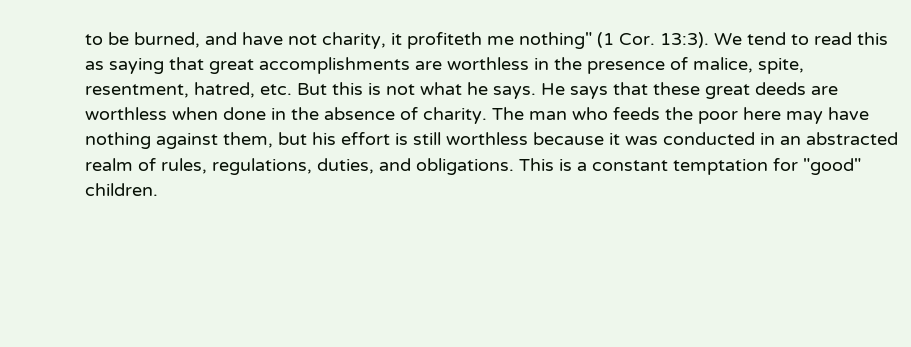to be burned, and have not charity, it profiteth me nothing" (1 Cor. 13:3). We tend to read this as saying that great accomplishments are worthless in the presence of malice, spite, resentment, hatred, etc. But this is not what he says. He says that these great deeds are worthless when done in the absence of charity. The man who feeds the poor here may have nothing against them, but his effort is still worthless because it was conducted in an abstracted realm of rules, regulations, duties, and obligations. This is a constant temptation for "good" children.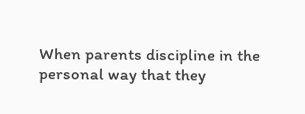When parents discipline in the personal way that they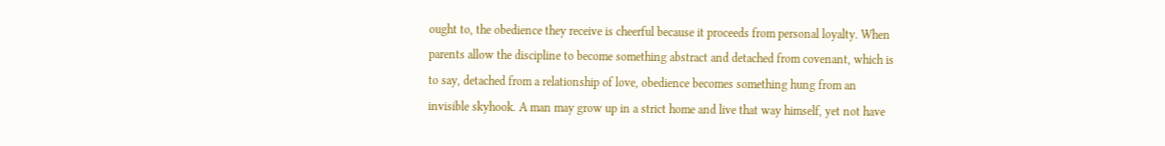ought to, the obedience they receive is cheerful because it proceeds from personal loyalty. When parents allow the discipline to become something abstract and detached from covenant, which is to say, detached from a relationship of love, obedience becomes something hung from an invisible skyhook. A man may grow up in a strict home and live that way himself, yet not have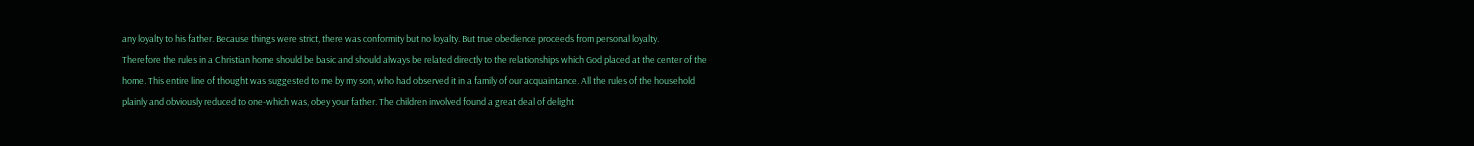any loyalty to his father. Because things were strict, there was conformity but no loyalty. But true obedience proceeds from personal loyalty.
Therefore the rules in a Christian home should be basic and should always be related directly to the relationships which God placed at the center of the home. This entire line of thought was suggested to me by my son, who had observed it in a family of our acquaintance. All the rules of the household plainly and obviously reduced to one-which was, obey your father. The children involved found a great deal of delight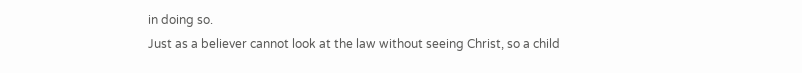in doing so.
Just as a believer cannot look at the law without seeing Christ, so a child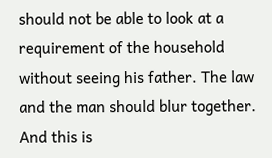should not be able to look at a requirement of the household without seeing his father. The law and the man should blur together. And this is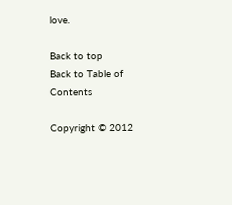love.

Back to top
Back to Table of Contents

Copyright © 2012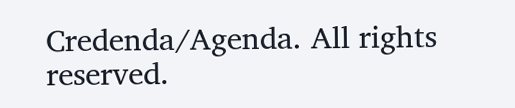Credenda/Agenda. All rights reserved.